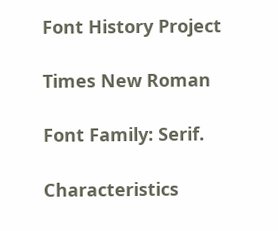Font History Project

Times New Roman

Font Family: Serif.

Characteristics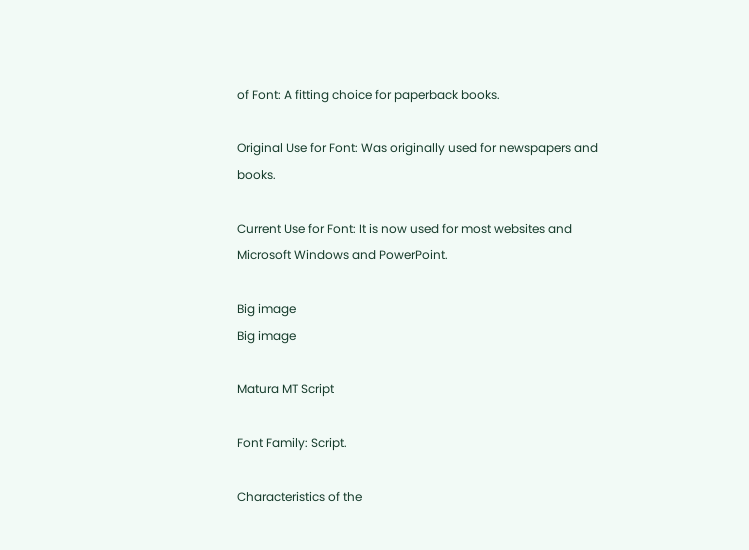of Font: A fitting choice for paperback books.

Original Use for Font: Was originally used for newspapers and books.

Current Use for Font: It is now used for most websites and Microsoft Windows and PowerPoint.

Big image
Big image

Matura MT Script

Font Family: Script.

Characteristics of the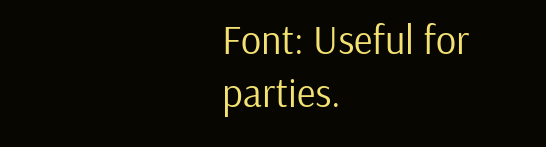Font: Useful for parties.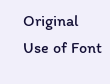Original Use of Font